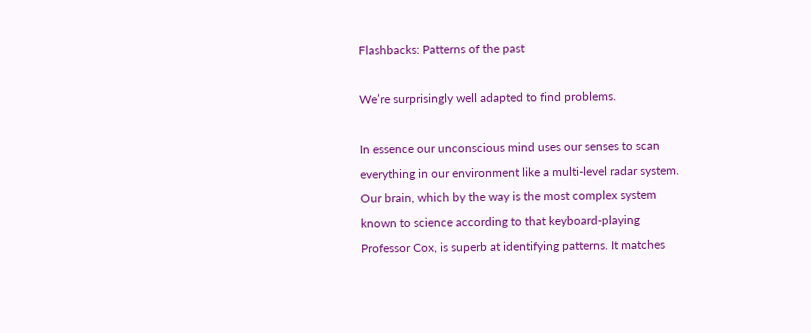Flashbacks: Patterns of the past

We’re surprisingly well adapted to find problems.

In essence our unconscious mind uses our senses to scan everything in our environment like a multi-level radar system. Our brain, which by the way is the most complex system known to science according to that keyboard-playing Professor Cox, is superb at identifying patterns. It matches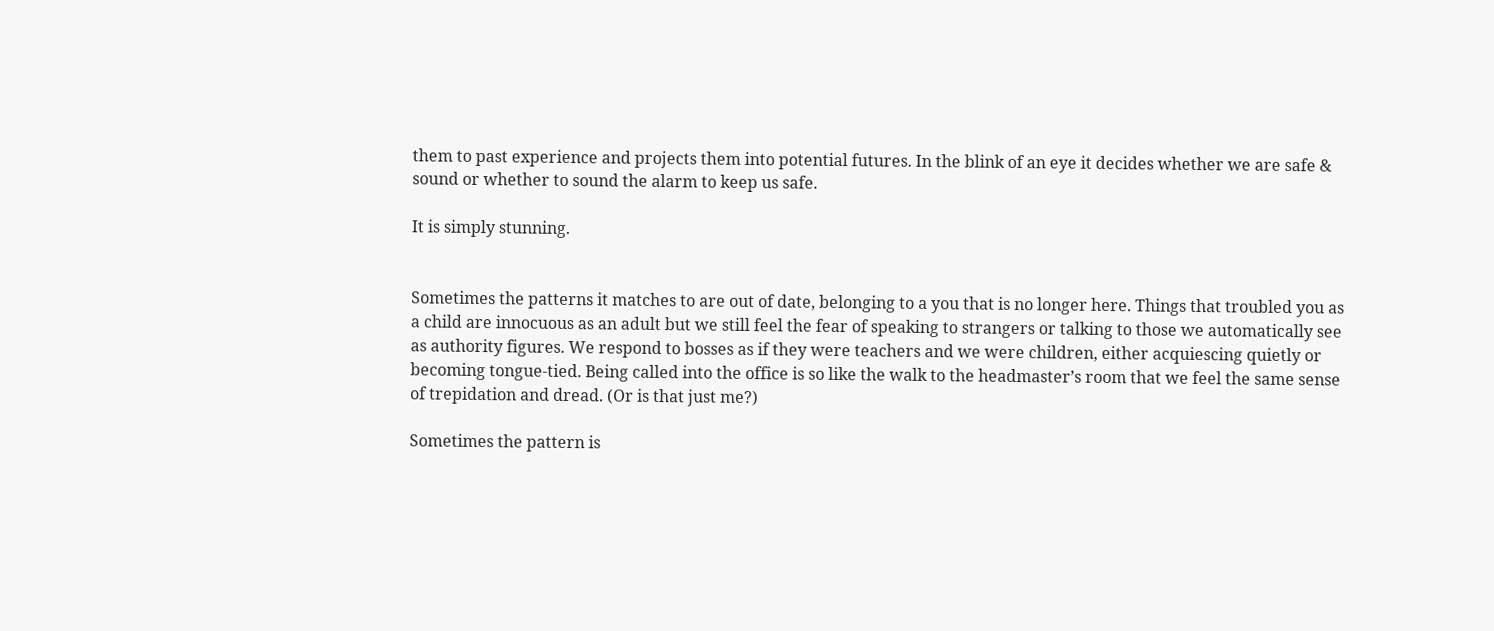them to past experience and projects them into potential futures. In the blink of an eye it decides whether we are safe & sound or whether to sound the alarm to keep us safe.

It is simply stunning.


Sometimes the patterns it matches to are out of date, belonging to a you that is no longer here. Things that troubled you as a child are innocuous as an adult but we still feel the fear of speaking to strangers or talking to those we automatically see as authority figures. We respond to bosses as if they were teachers and we were children, either acquiescing quietly or becoming tongue-tied. Being called into the office is so like the walk to the headmaster’s room that we feel the same sense of trepidation and dread. (Or is that just me?)

Sometimes the pattern is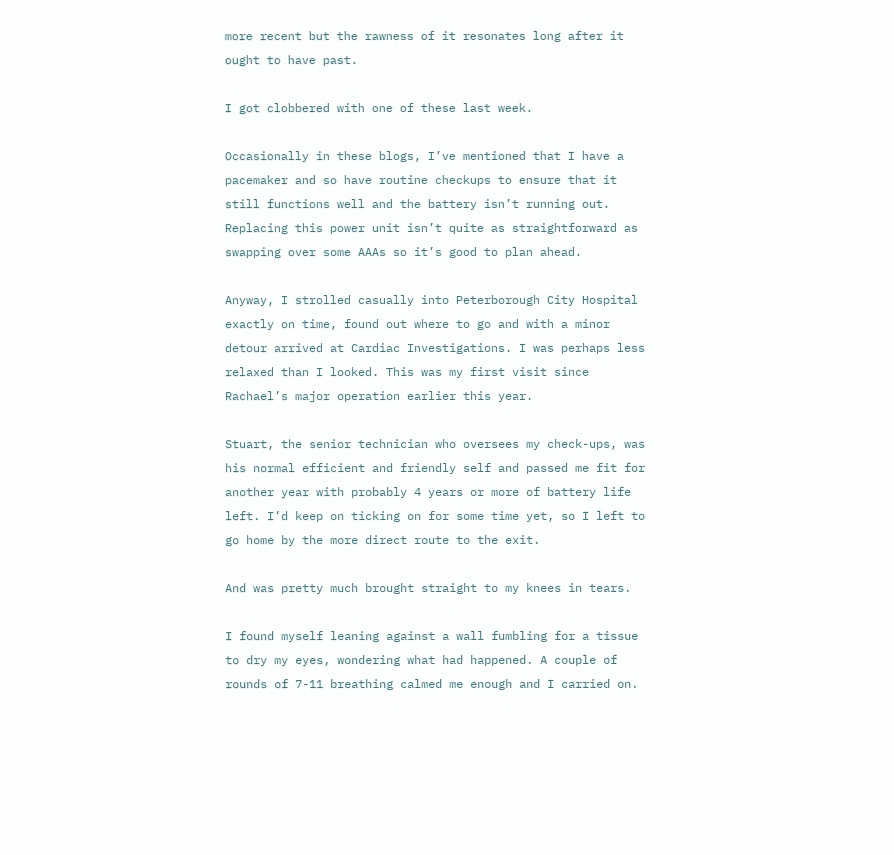more recent but the rawness of it resonates long after it ought to have past.

I got clobbered with one of these last week.

Occasionally in these blogs, I’ve mentioned that I have a pacemaker and so have routine checkups to ensure that it still functions well and the battery isn’t running out. Replacing this power unit isn’t quite as straightforward as swapping over some AAAs so it’s good to plan ahead.

Anyway, I strolled casually into Peterborough City Hospital exactly on time, found out where to go and with a minor detour arrived at Cardiac Investigations. I was perhaps less relaxed than I looked. This was my first visit since Rachael’s major operation earlier this year.

Stuart, the senior technician who oversees my check-ups, was his normal efficient and friendly self and passed me fit for another year with probably 4 years or more of battery life left. I’d keep on ticking on for some time yet, so I left to go home by the more direct route to the exit.

And was pretty much brought straight to my knees in tears.

I found myself leaning against a wall fumbling for a tissue to dry my eyes, wondering what had happened. A couple of rounds of 7-11 breathing calmed me enough and I carried on.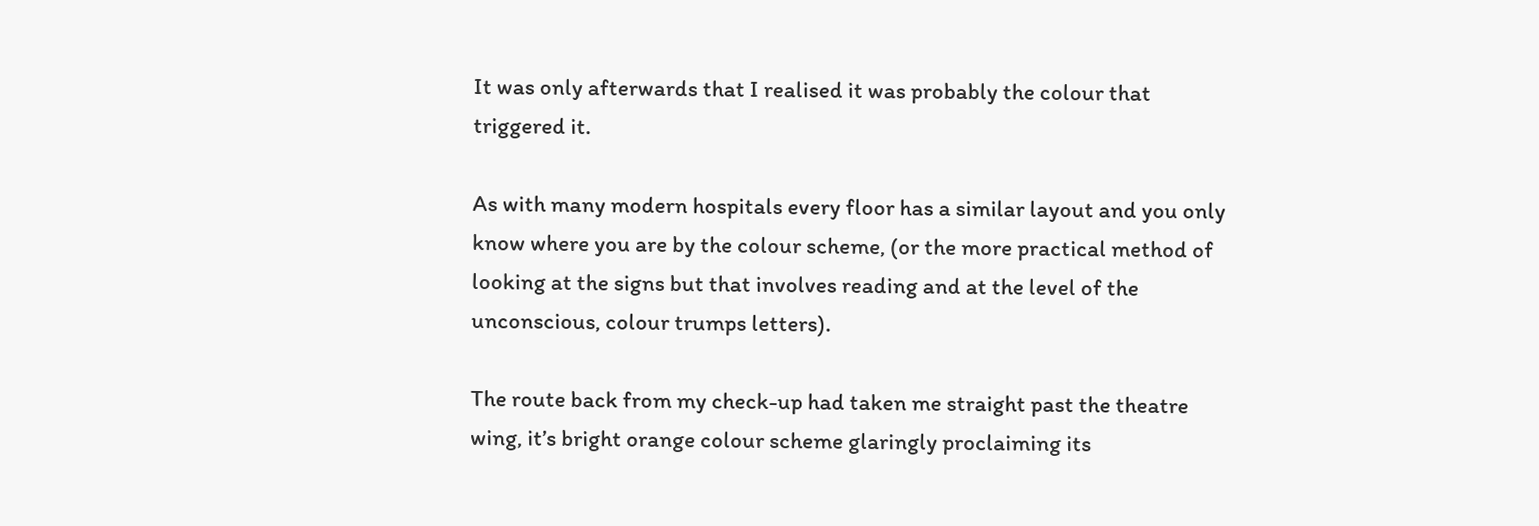It was only afterwards that I realised it was probably the colour that triggered it.

As with many modern hospitals every floor has a similar layout and you only know where you are by the colour scheme, (or the more practical method of looking at the signs but that involves reading and at the level of the unconscious, colour trumps letters).

The route back from my check-up had taken me straight past the theatre wing, it’s bright orange colour scheme glaringly proclaiming its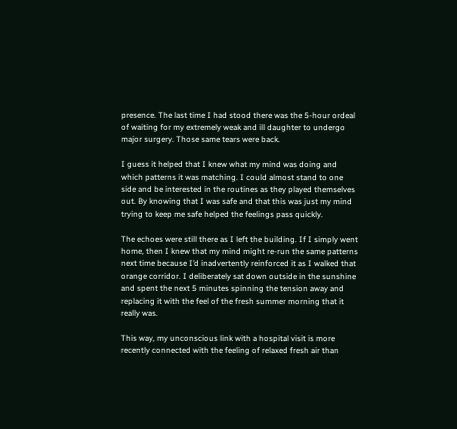presence. The last time I had stood there was the 5-hour ordeal of waiting for my extremely weak and ill daughter to undergo major surgery. Those same tears were back.

I guess it helped that I knew what my mind was doing and which patterns it was matching. I could almost stand to one side and be interested in the routines as they played themselves out. By knowing that I was safe and that this was just my mind trying to keep me safe helped the feelings pass quickly.

The echoes were still there as I left the building. If I simply went home, then I knew that my mind might re-run the same patterns next time because I’d inadvertently reinforced it as I walked that orange corridor. I deliberately sat down outside in the sunshine and spent the next 5 minutes spinning the tension away and replacing it with the feel of the fresh summer morning that it really was.

This way, my unconscious link with a hospital visit is more recently connected with the feeling of relaxed fresh air than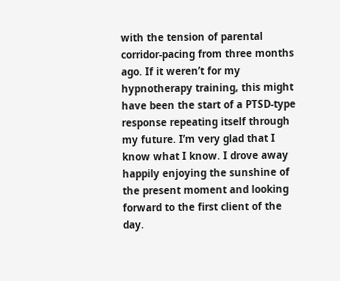with the tension of parental corridor-pacing from three months ago. If it weren’t for my hypnotherapy training, this might have been the start of a PTSD-type response repeating itself through my future. I’m very glad that I know what I know. I drove away happily enjoying the sunshine of the present moment and looking forward to the first client of the day.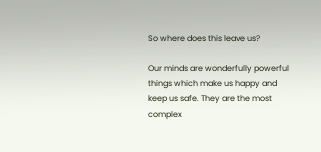So where does this leave us?

Our minds are wonderfully powerful things which make us happy and keep us safe. They are the most complex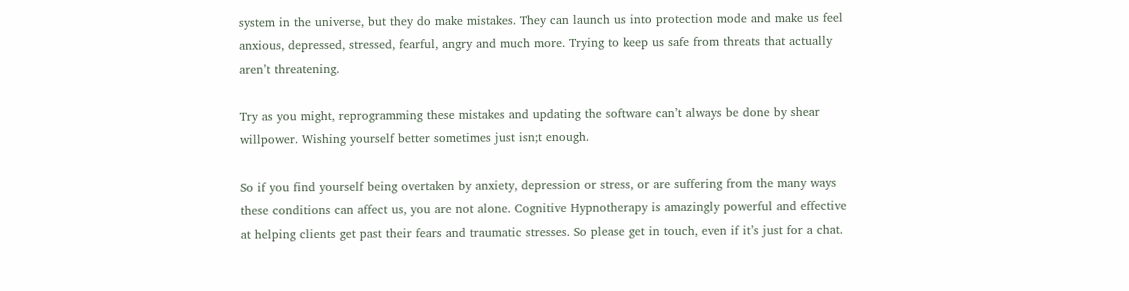system in the universe, but they do make mistakes. They can launch us into protection mode and make us feel anxious, depressed, stressed, fearful, angry and much more. Trying to keep us safe from threats that actually aren’t threatening.

Try as you might, reprogramming these mistakes and updating the software can’t always be done by shear willpower. Wishing yourself better sometimes just isn;t enough.

So if you find yourself being overtaken by anxiety, depression or stress, or are suffering from the many ways these conditions can affect us, you are not alone. Cognitive Hypnotherapy is amazingly powerful and effective at helping clients get past their fears and traumatic stresses. So please get in touch, even if it’s just for a chat.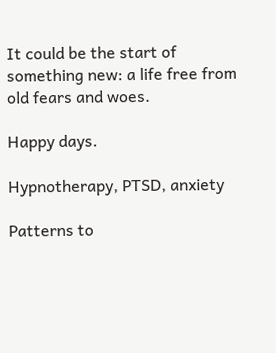It could be the start of something new: a life free from old fears and woes.

Happy days.

Hypnotherapy, PTSD, anxiety

Patterns to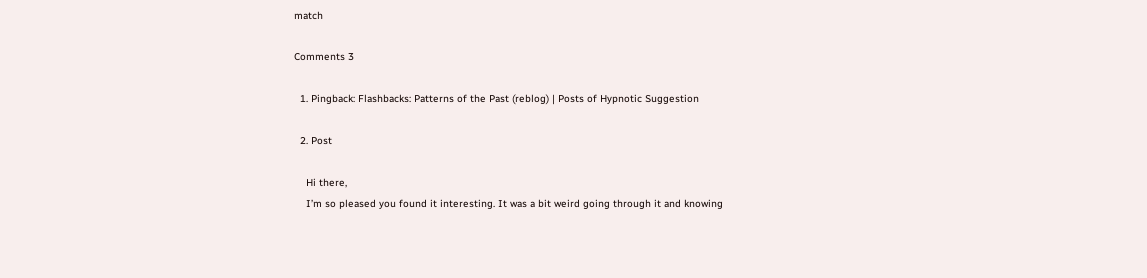match

Comments 3

  1. Pingback: Flashbacks: Patterns of the Past (reblog) | Posts of Hypnotic Suggestion

  2. Post

    Hi there,
    I’m so pleased you found it interesting. It was a bit weird going through it and knowing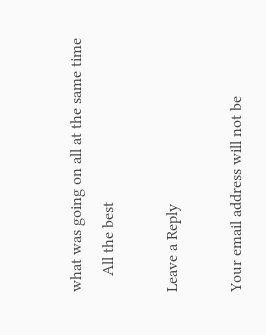what was going on all at the same time
    All the best

Leave a Reply

Your email address will not be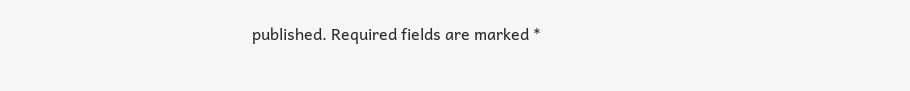published. Required fields are marked *